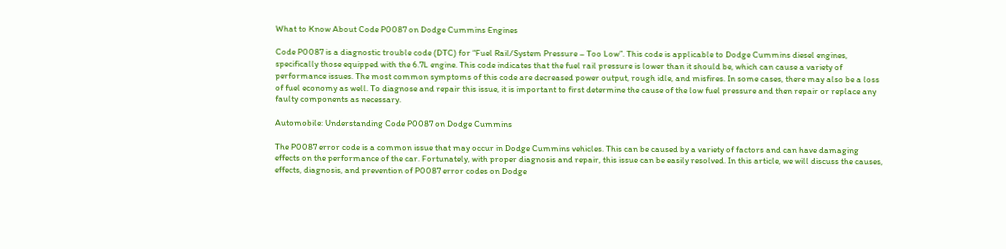What to Know About Code P0087 on Dodge Cummins Engines

Code P0087 is a diagnostic trouble code (DTC) for “Fuel Rail/System Pressure – Too Low”. This code is applicable to Dodge Cummins diesel engines, specifically those equipped with the 6.7L engine. This code indicates that the fuel rail pressure is lower than it should be, which can cause a variety of performance issues. The most common symptoms of this code are decreased power output, rough idle, and misfires. In some cases, there may also be a loss of fuel economy as well. To diagnose and repair this issue, it is important to first determine the cause of the low fuel pressure and then repair or replace any faulty components as necessary.

Automobile: Understanding Code P0087 on Dodge Cummins

The P0087 error code is a common issue that may occur in Dodge Cummins vehicles. This can be caused by a variety of factors and can have damaging effects on the performance of the car. Fortunately, with proper diagnosis and repair, this issue can be easily resolved. In this article, we will discuss the causes, effects, diagnosis, and prevention of P0087 error codes on Dodge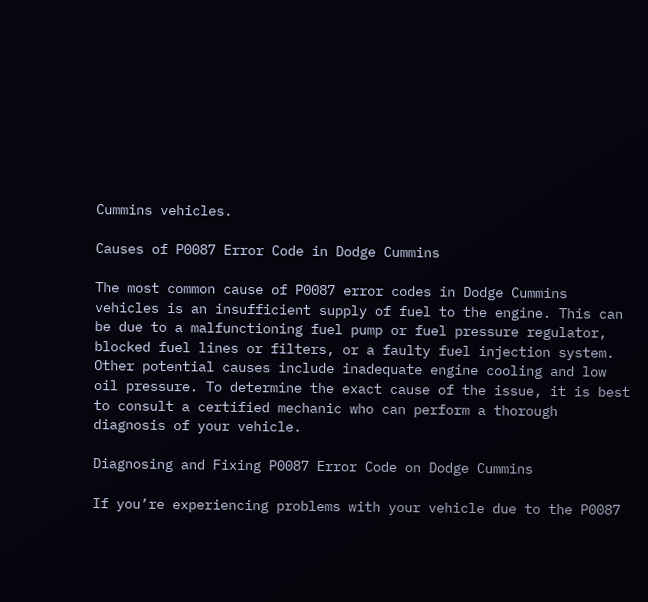Cummins vehicles.

Causes of P0087 Error Code in Dodge Cummins

The most common cause of P0087 error codes in Dodge Cummins vehicles is an insufficient supply of fuel to the engine. This can be due to a malfunctioning fuel pump or fuel pressure regulator, blocked fuel lines or filters, or a faulty fuel injection system. Other potential causes include inadequate engine cooling and low oil pressure. To determine the exact cause of the issue, it is best to consult a certified mechanic who can perform a thorough diagnosis of your vehicle.

Diagnosing and Fixing P0087 Error Code on Dodge Cummins

If you’re experiencing problems with your vehicle due to the P0087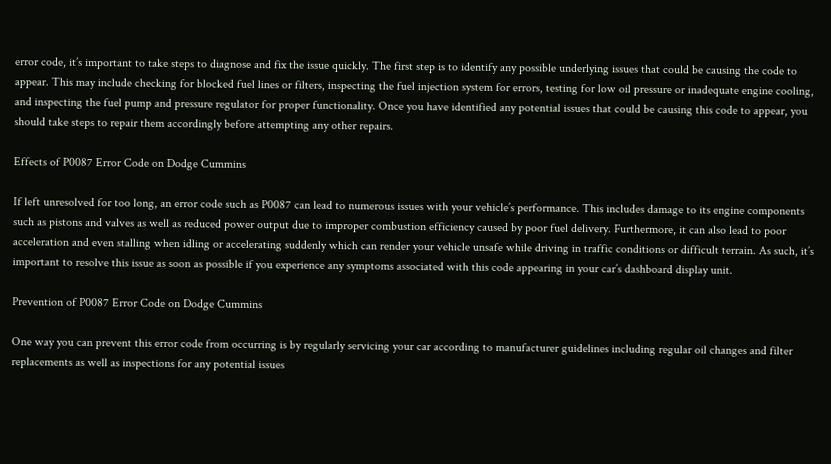error code, it’s important to take steps to diagnose and fix the issue quickly. The first step is to identify any possible underlying issues that could be causing the code to appear. This may include checking for blocked fuel lines or filters, inspecting the fuel injection system for errors, testing for low oil pressure or inadequate engine cooling, and inspecting the fuel pump and pressure regulator for proper functionality. Once you have identified any potential issues that could be causing this code to appear, you should take steps to repair them accordingly before attempting any other repairs.

Effects of P0087 Error Code on Dodge Cummins

If left unresolved for too long, an error code such as P0087 can lead to numerous issues with your vehicle’s performance. This includes damage to its engine components such as pistons and valves as well as reduced power output due to improper combustion efficiency caused by poor fuel delivery. Furthermore, it can also lead to poor acceleration and even stalling when idling or accelerating suddenly which can render your vehicle unsafe while driving in traffic conditions or difficult terrain. As such, it’s important to resolve this issue as soon as possible if you experience any symptoms associated with this code appearing in your car’s dashboard display unit.

Prevention of P0087 Error Code on Dodge Cummins

One way you can prevent this error code from occurring is by regularly servicing your car according to manufacturer guidelines including regular oil changes and filter replacements as well as inspections for any potential issues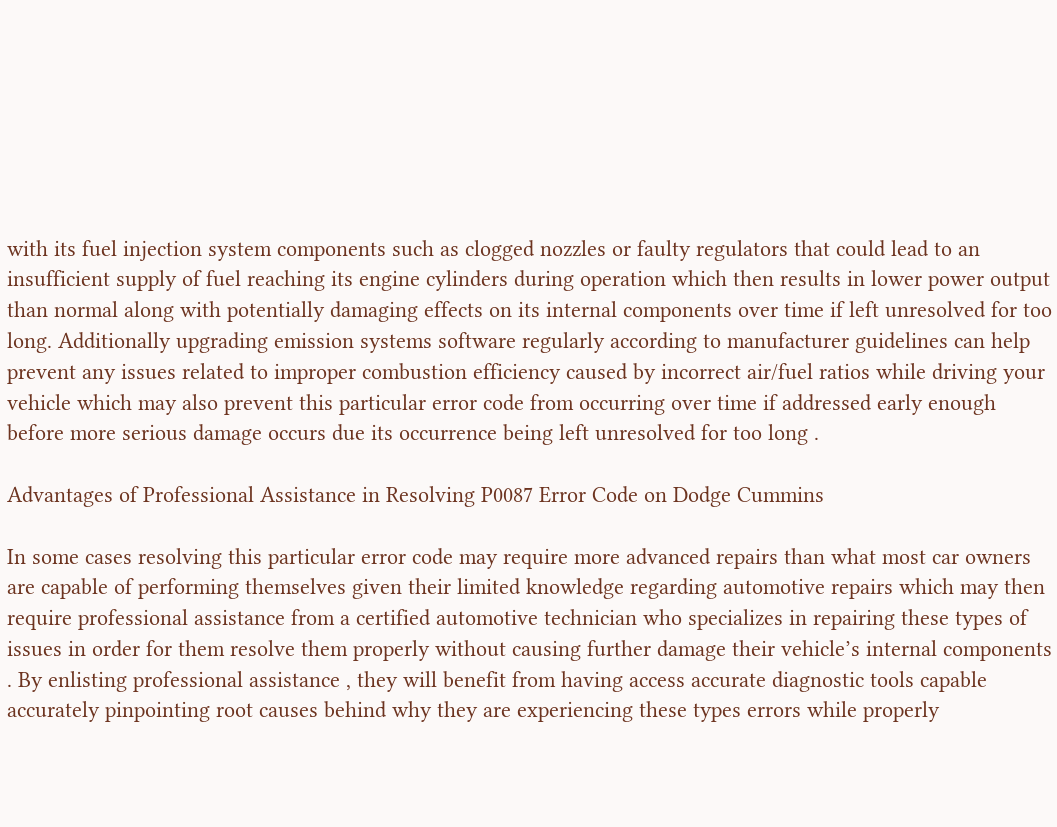with its fuel injection system components such as clogged nozzles or faulty regulators that could lead to an insufficient supply of fuel reaching its engine cylinders during operation which then results in lower power output than normal along with potentially damaging effects on its internal components over time if left unresolved for too long. Additionally upgrading emission systems software regularly according to manufacturer guidelines can help prevent any issues related to improper combustion efficiency caused by incorrect air/fuel ratios while driving your vehicle which may also prevent this particular error code from occurring over time if addressed early enough before more serious damage occurs due its occurrence being left unresolved for too long .

Advantages of Professional Assistance in Resolving P0087 Error Code on Dodge Cummins

In some cases resolving this particular error code may require more advanced repairs than what most car owners are capable of performing themselves given their limited knowledge regarding automotive repairs which may then require professional assistance from a certified automotive technician who specializes in repairing these types of issues in order for them resolve them properly without causing further damage their vehicle’s internal components . By enlisting professional assistance , they will benefit from having access accurate diagnostic tools capable accurately pinpointing root causes behind why they are experiencing these types errors while properly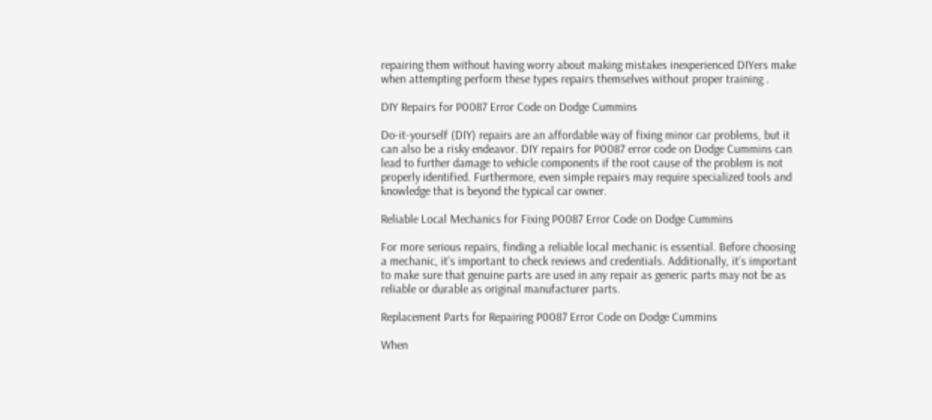repairing them without having worry about making mistakes inexperienced DIYers make when attempting perform these types repairs themselves without proper training .

DIY Repairs for P0087 Error Code on Dodge Cummins

Do-it-yourself (DIY) repairs are an affordable way of fixing minor car problems, but it can also be a risky endeavor. DIY repairs for P0087 error code on Dodge Cummins can lead to further damage to vehicle components if the root cause of the problem is not properly identified. Furthermore, even simple repairs may require specialized tools and knowledge that is beyond the typical car owner.

Reliable Local Mechanics for Fixing P0087 Error Code on Dodge Cummins

For more serious repairs, finding a reliable local mechanic is essential. Before choosing a mechanic, it’s important to check reviews and credentials. Additionally, it’s important to make sure that genuine parts are used in any repair as generic parts may not be as reliable or durable as original manufacturer parts.

Replacement Parts for Repairing P0087 Error Code on Dodge Cummins

When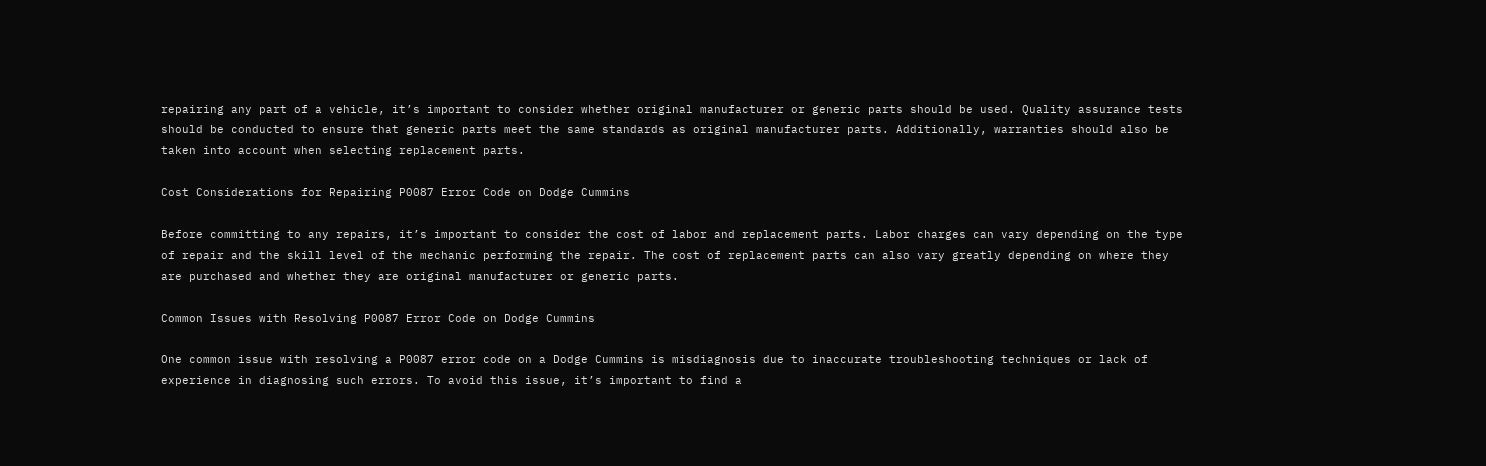repairing any part of a vehicle, it’s important to consider whether original manufacturer or generic parts should be used. Quality assurance tests should be conducted to ensure that generic parts meet the same standards as original manufacturer parts. Additionally, warranties should also be taken into account when selecting replacement parts.

Cost Considerations for Repairing P0087 Error Code on Dodge Cummins

Before committing to any repairs, it’s important to consider the cost of labor and replacement parts. Labor charges can vary depending on the type of repair and the skill level of the mechanic performing the repair. The cost of replacement parts can also vary greatly depending on where they are purchased and whether they are original manufacturer or generic parts.

Common Issues with Resolving P0087 Error Code on Dodge Cummins

One common issue with resolving a P0087 error code on a Dodge Cummins is misdiagnosis due to inaccurate troubleshooting techniques or lack of experience in diagnosing such errors. To avoid this issue, it’s important to find a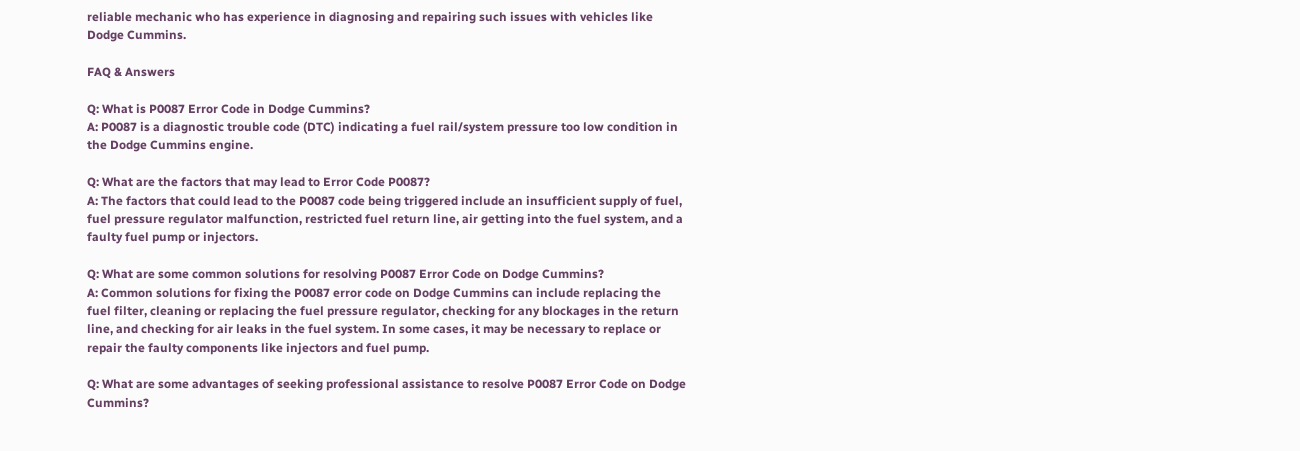reliable mechanic who has experience in diagnosing and repairing such issues with vehicles like Dodge Cummins.

FAQ & Answers

Q: What is P0087 Error Code in Dodge Cummins?
A: P0087 is a diagnostic trouble code (DTC) indicating a fuel rail/system pressure too low condition in the Dodge Cummins engine.

Q: What are the factors that may lead to Error Code P0087?
A: The factors that could lead to the P0087 code being triggered include an insufficient supply of fuel, fuel pressure regulator malfunction, restricted fuel return line, air getting into the fuel system, and a faulty fuel pump or injectors.

Q: What are some common solutions for resolving P0087 Error Code on Dodge Cummins?
A: Common solutions for fixing the P0087 error code on Dodge Cummins can include replacing the fuel filter, cleaning or replacing the fuel pressure regulator, checking for any blockages in the return line, and checking for air leaks in the fuel system. In some cases, it may be necessary to replace or repair the faulty components like injectors and fuel pump.

Q: What are some advantages of seeking professional assistance to resolve P0087 Error Code on Dodge Cummins?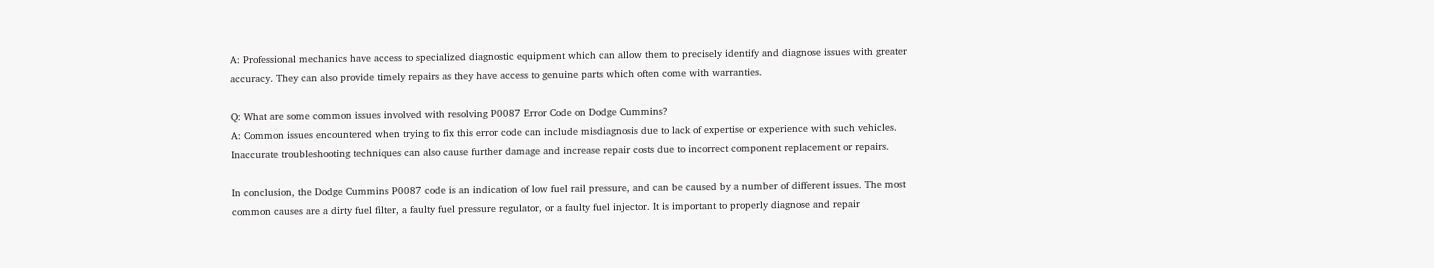A: Professional mechanics have access to specialized diagnostic equipment which can allow them to precisely identify and diagnose issues with greater accuracy. They can also provide timely repairs as they have access to genuine parts which often come with warranties.

Q: What are some common issues involved with resolving P0087 Error Code on Dodge Cummins?
A: Common issues encountered when trying to fix this error code can include misdiagnosis due to lack of expertise or experience with such vehicles. Inaccurate troubleshooting techniques can also cause further damage and increase repair costs due to incorrect component replacement or repairs.

In conclusion, the Dodge Cummins P0087 code is an indication of low fuel rail pressure, and can be caused by a number of different issues. The most common causes are a dirty fuel filter, a faulty fuel pressure regulator, or a faulty fuel injector. It is important to properly diagnose and repair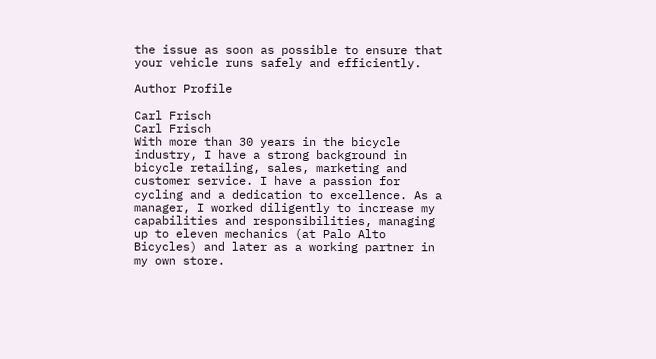the issue as soon as possible to ensure that your vehicle runs safely and efficiently.

Author Profile

Carl Frisch
Carl Frisch
With more than 30 years in the bicycle industry, I have a strong background in bicycle retailing, sales, marketing and customer service. I have a passion for cycling and a dedication to excellence. As a manager, I worked diligently to increase my capabilities and responsibilities, managing up to eleven mechanics (at Palo Alto Bicycles) and later as a working partner in my own store.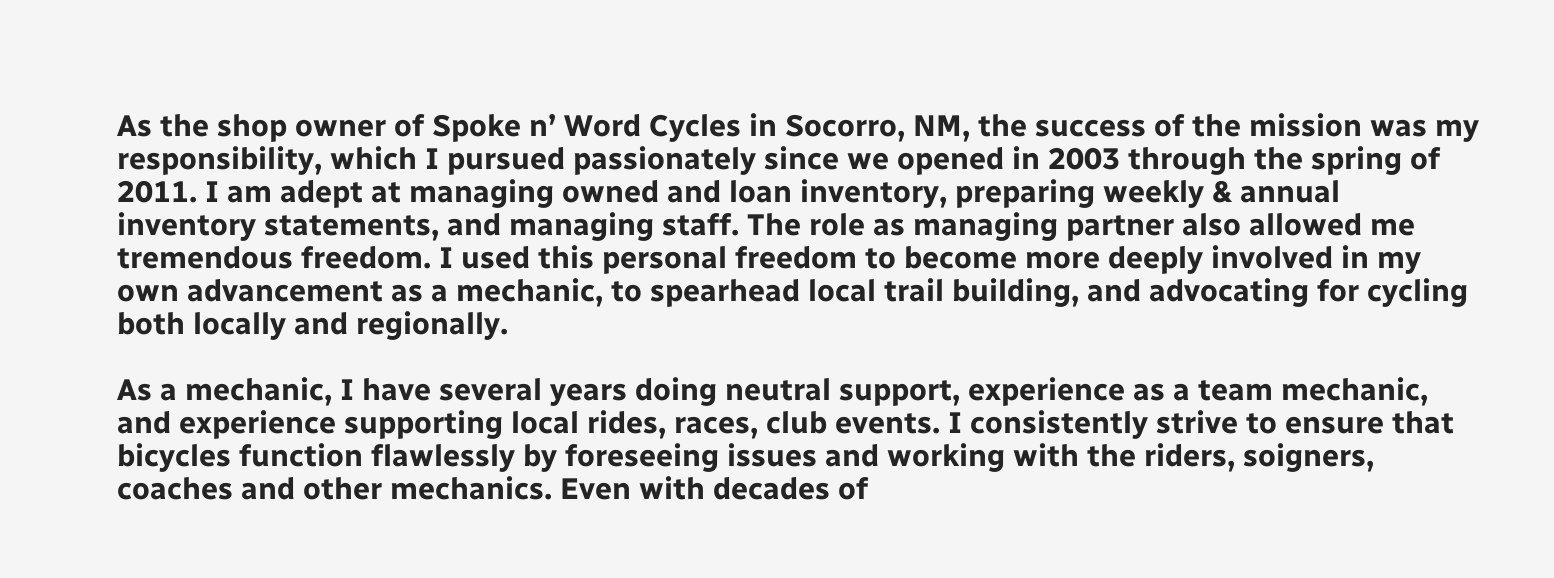As the shop owner of Spoke n’ Word Cycles in Socorro, NM, the success of the mission was my responsibility, which I pursued passionately since we opened in 2003 through the spring of 2011. I am adept at managing owned and loan inventory, preparing weekly & annual inventory statements, and managing staff. The role as managing partner also allowed me tremendous freedom. I used this personal freedom to become more deeply involved in my own advancement as a mechanic, to spearhead local trail building, and advocating for cycling both locally and regionally.

As a mechanic, I have several years doing neutral support, experience as a team mechanic, and experience supporting local rides, races, club events. I consistently strive to ensure that bicycles function flawlessly by foreseeing issues and working with the riders, soigners, coaches and other mechanics. Even with decades of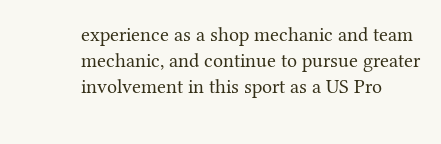experience as a shop mechanic and team mechanic, and continue to pursue greater involvement in this sport as a US Pro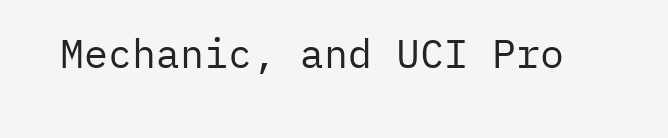Mechanic, and UCI Pro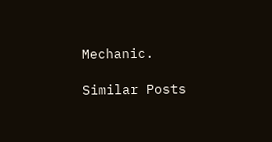Mechanic.

Similar Posts